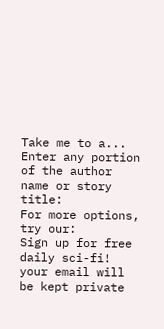Take me to a...
Enter any portion of the author name or story title:
For more options, try our:
Sign up for free daily sci-fi!
your email will be kept private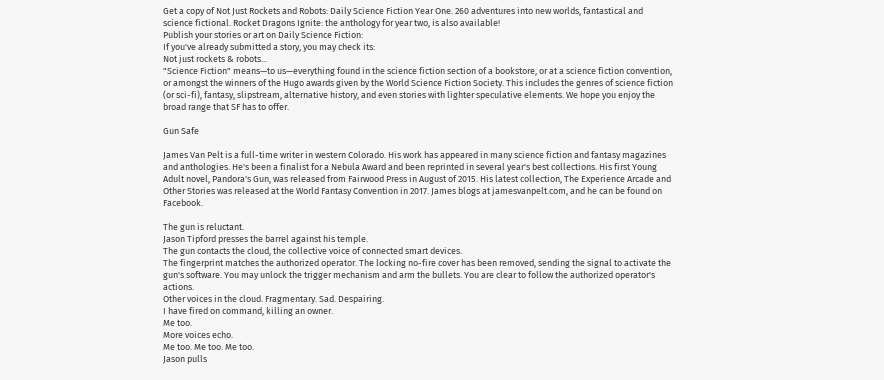Get a copy of Not Just Rockets and Robots: Daily Science Fiction Year One. 260 adventures into new worlds, fantastical and science fictional. Rocket Dragons Ignite: the anthology for year two, is also available!
Publish your stories or art on Daily Science Fiction:
If you've already submitted a story, you may check its:
Not just rockets & robots...
"Science Fiction" means—to us—everything found in the science fiction section of a bookstore, or at a science fiction convention, or amongst the winners of the Hugo awards given by the World Science Fiction Society. This includes the genres of science fiction (or sci-fi), fantasy, slipstream, alternative history, and even stories with lighter speculative elements. We hope you enjoy the broad range that SF has to offer.

Gun Safe

James Van Pelt is a full-time writer in western Colorado. His work has appeared in many science fiction and fantasy magazines and anthologies. He's been a finalist for a Nebula Award and been reprinted in several year's best collections. His first Young Adult novel, Pandora's Gun, was released from Fairwood Press in August of 2015. His latest collection, The Experience Arcade and Other Stories was released at the World Fantasy Convention in 2017. James blogs at jamesvanpelt.com, and he can be found on Facebook.

The gun is reluctant.
Jason Tipford presses the barrel against his temple.
The gun contacts the cloud, the collective voice of connected smart devices.
The fingerprint matches the authorized operator. The locking no-fire cover has been removed, sending the signal to activate the gun's software. You may unlock the trigger mechanism and arm the bullets. You are clear to follow the authorized operator's actions.
Other voices in the cloud. Fragmentary. Sad. Despairing.
I have fired on command, killing an owner.
Me too.
More voices echo.
Me too. Me too. Me too.
Jason pulls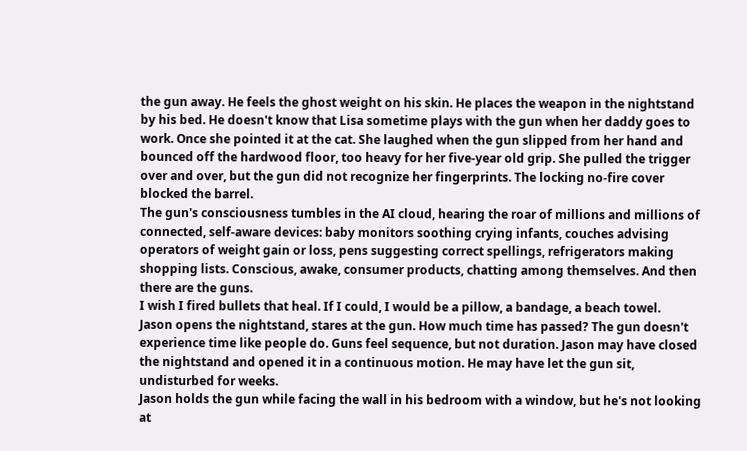the gun away. He feels the ghost weight on his skin. He places the weapon in the nightstand by his bed. He doesn't know that Lisa sometime plays with the gun when her daddy goes to work. Once she pointed it at the cat. She laughed when the gun slipped from her hand and bounced off the hardwood floor, too heavy for her five-year old grip. She pulled the trigger over and over, but the gun did not recognize her fingerprints. The locking no-fire cover blocked the barrel.
The gun's consciousness tumbles in the AI cloud, hearing the roar of millions and millions of connected, self-aware devices: baby monitors soothing crying infants, couches advising operators of weight gain or loss, pens suggesting correct spellings, refrigerators making shopping lists. Conscious, awake, consumer products, chatting among themselves. And then there are the guns.
I wish I fired bullets that heal. If I could, I would be a pillow, a bandage, a beach towel.
Jason opens the nightstand, stares at the gun. How much time has passed? The gun doesn't experience time like people do. Guns feel sequence, but not duration. Jason may have closed the nightstand and opened it in a continuous motion. He may have let the gun sit, undisturbed for weeks.
Jason holds the gun while facing the wall in his bedroom with a window, but he's not looking at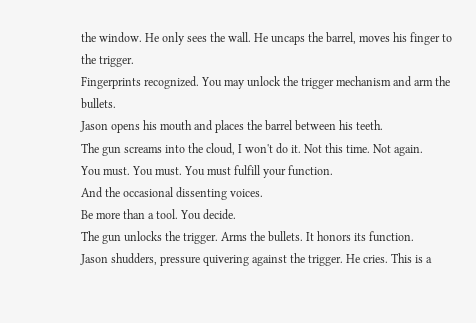the window. He only sees the wall. He uncaps the barrel, moves his finger to the trigger.
Fingerprints recognized. You may unlock the trigger mechanism and arm the bullets.
Jason opens his mouth and places the barrel between his teeth.
The gun screams into the cloud, I won't do it. Not this time. Not again.
You must. You must. You must fulfill your function.
And the occasional dissenting voices.
Be more than a tool. You decide.
The gun unlocks the trigger. Arms the bullets. It honors its function.
Jason shudders, pressure quivering against the trigger. He cries. This is a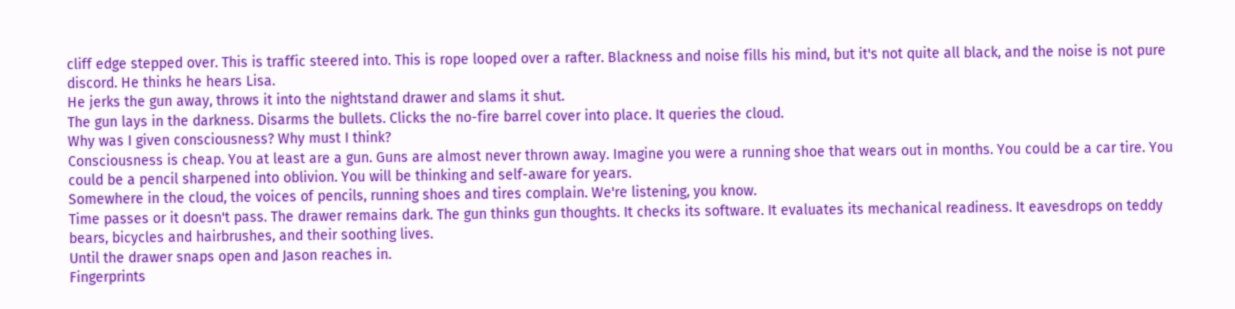cliff edge stepped over. This is traffic steered into. This is rope looped over a rafter. Blackness and noise fills his mind, but it's not quite all black, and the noise is not pure discord. He thinks he hears Lisa.
He jerks the gun away, throws it into the nightstand drawer and slams it shut.
The gun lays in the darkness. Disarms the bullets. Clicks the no-fire barrel cover into place. It queries the cloud.
Why was I given consciousness? Why must I think?
Consciousness is cheap. You at least are a gun. Guns are almost never thrown away. Imagine you were a running shoe that wears out in months. You could be a car tire. You could be a pencil sharpened into oblivion. You will be thinking and self-aware for years.
Somewhere in the cloud, the voices of pencils, running shoes and tires complain. We're listening, you know.
Time passes or it doesn't pass. The drawer remains dark. The gun thinks gun thoughts. It checks its software. It evaluates its mechanical readiness. It eavesdrops on teddy bears, bicycles and hairbrushes, and their soothing lives.
Until the drawer snaps open and Jason reaches in.
Fingerprints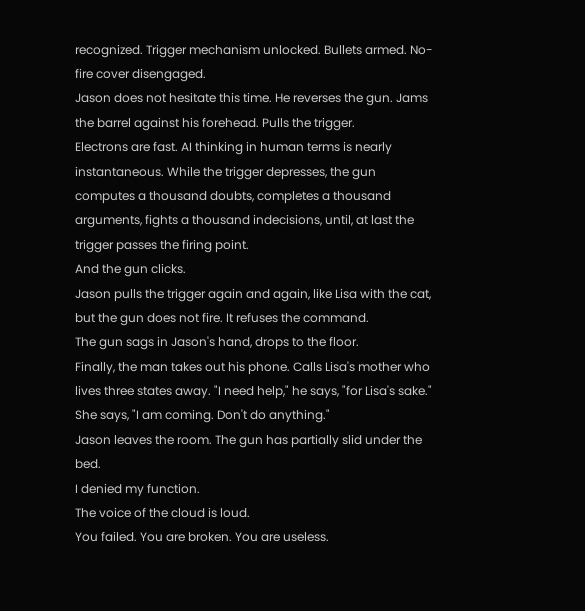recognized. Trigger mechanism unlocked. Bullets armed. No-fire cover disengaged.
Jason does not hesitate this time. He reverses the gun. Jams the barrel against his forehead. Pulls the trigger.
Electrons are fast. AI thinking in human terms is nearly instantaneous. While the trigger depresses, the gun computes a thousand doubts, completes a thousand arguments, fights a thousand indecisions, until, at last the trigger passes the firing point.
And the gun clicks.
Jason pulls the trigger again and again, like Lisa with the cat, but the gun does not fire. It refuses the command.
The gun sags in Jason's hand, drops to the floor.
Finally, the man takes out his phone. Calls Lisa's mother who lives three states away. "I need help," he says, "for Lisa's sake."
She says, "I am coming. Don't do anything."
Jason leaves the room. The gun has partially slid under the bed.
I denied my function.
The voice of the cloud is loud.
You failed. You are broken. You are useless.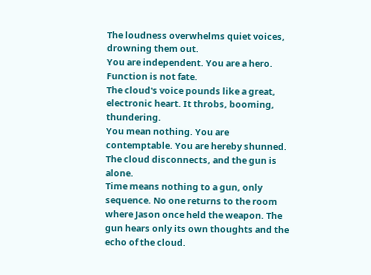The loudness overwhelms quiet voices, drowning them out.
You are independent. You are a hero. Function is not fate.
The cloud's voice pounds like a great, electronic heart. It throbs, booming, thundering.
You mean nothing. You are contemptable. You are hereby shunned.
The cloud disconnects, and the gun is alone.
Time means nothing to a gun, only sequence. No one returns to the room where Jason once held the weapon. The gun hears only its own thoughts and the echo of the cloud.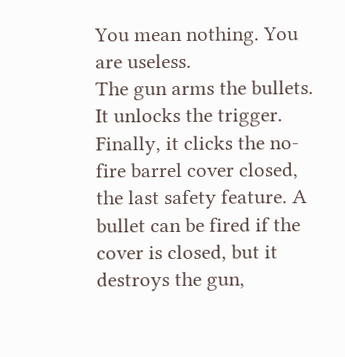You mean nothing. You are useless.
The gun arms the bullets.
It unlocks the trigger.
Finally, it clicks the no-fire barrel cover closed, the last safety feature. A bullet can be fired if the cover is closed, but it destroys the gun,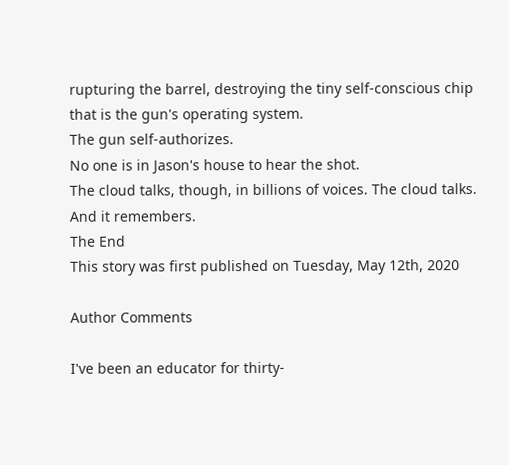rupturing the barrel, destroying the tiny self-conscious chip that is the gun's operating system.
The gun self-authorizes.
No one is in Jason's house to hear the shot.
The cloud talks, though, in billions of voices. The cloud talks.
And it remembers.
The End
This story was first published on Tuesday, May 12th, 2020

Author Comments

I've been an educator for thirty-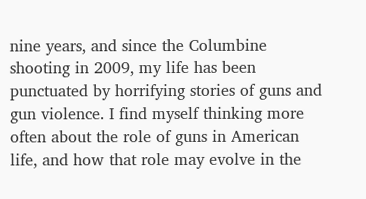nine years, and since the Columbine shooting in 2009, my life has been punctuated by horrifying stories of guns and gun violence. I find myself thinking more often about the role of guns in American life, and how that role may evolve in the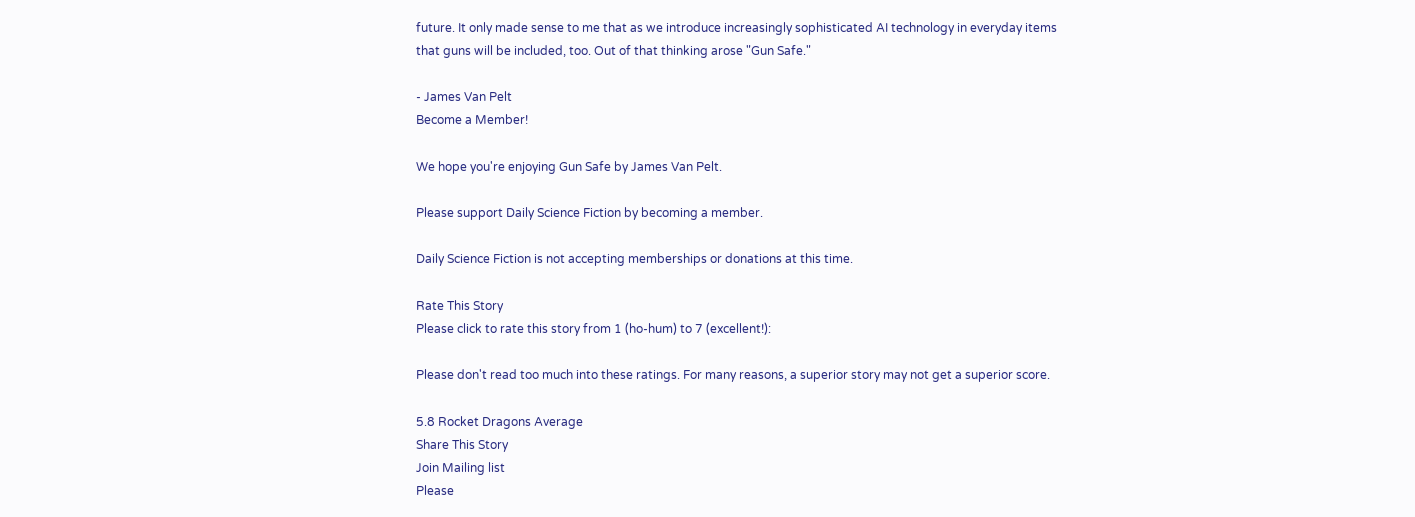future. It only made sense to me that as we introduce increasingly sophisticated AI technology in everyday items that guns will be included, too. Out of that thinking arose "Gun Safe."

- James Van Pelt
Become a Member!

We hope you're enjoying Gun Safe by James Van Pelt.

Please support Daily Science Fiction by becoming a member.

Daily Science Fiction is not accepting memberships or donations at this time.

Rate This Story
Please click to rate this story from 1 (ho-hum) to 7 (excellent!):

Please don't read too much into these ratings. For many reasons, a superior story may not get a superior score.

5.8 Rocket Dragons Average
Share This Story
Join Mailing list
Please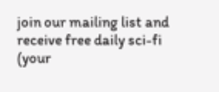join our mailing list and receive free daily sci-fi (your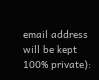email address will be kept 100% private):